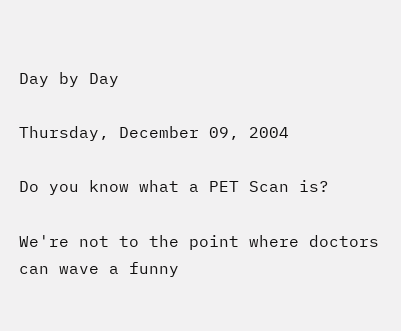Day by Day

Thursday, December 09, 2004

Do you know what a PET Scan is?

We're not to the point where doctors can wave a funny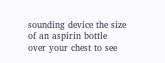sounding device the size of an aspirin bottle over your chest to see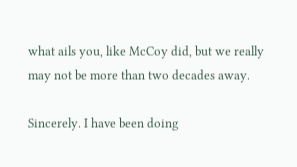what ails you, like McCoy did, but we really may not be more than two decades away.

Sincerely. I have been doing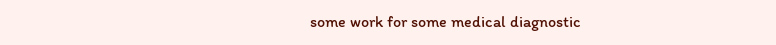some work for some medical diagnostic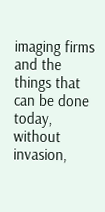imaging firms and the things that can be done today, without invasion,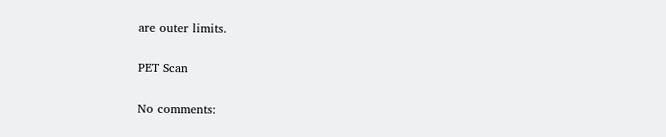are outer limits.

PET Scan

No comments: